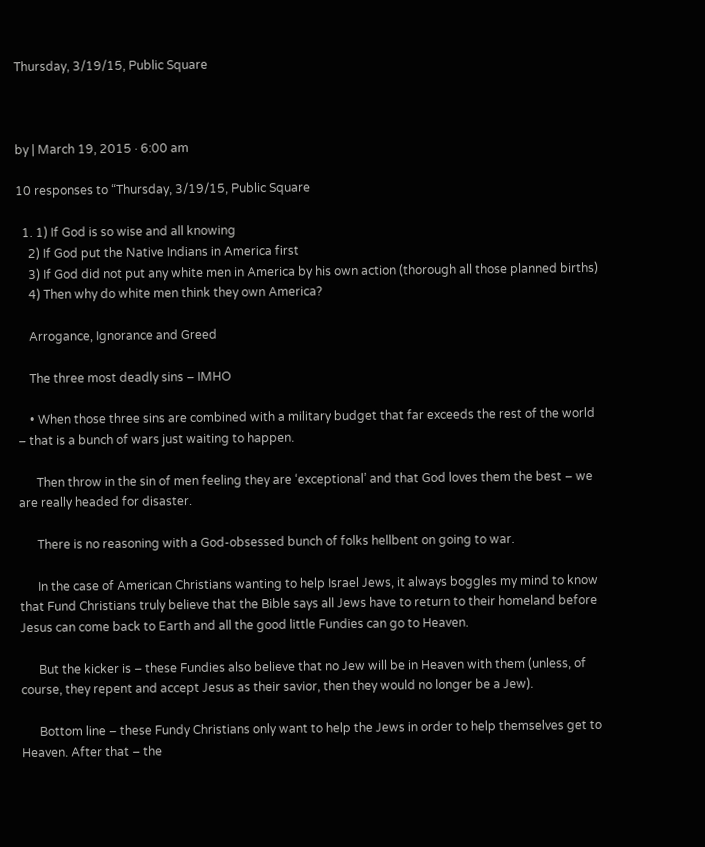Thursday, 3/19/15, Public Square



by | March 19, 2015 · 6:00 am

10 responses to “Thursday, 3/19/15, Public Square

  1. 1) If God is so wise and all knowing
    2) If God put the Native Indians in America first
    3) If God did not put any white men in America by his own action (thorough all those planned births)
    4) Then why do white men think they own America?

    Arrogance, Ignorance and Greed

    The three most deadly sins – IMHO

    • When those three sins are combined with a military budget that far exceeds the rest of the world – that is a bunch of wars just waiting to happen.

      Then throw in the sin of men feeling they are ‘exceptional’ and that God loves them the best – we are really headed for disaster.

      There is no reasoning with a God-obsessed bunch of folks hellbent on going to war.

      In the case of American Christians wanting to help Israel Jews, it always boggles my mind to know that Fund Christians truly believe that the Bible says all Jews have to return to their homeland before Jesus can come back to Earth and all the good little Fundies can go to Heaven.

      But the kicker is – these Fundies also believe that no Jew will be in Heaven with them (unless, of course, they repent and accept Jesus as their savior, then they would no longer be a Jew).

      Bottom line – these Fundy Christians only want to help the Jews in order to help themselves get to Heaven. After that – the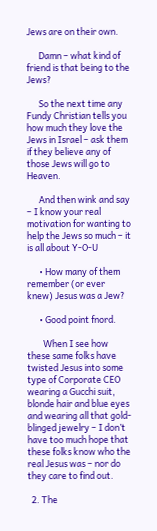Jews are on their own.

      Damn – what kind of friend is that being to the Jews?

      So the next time any Fundy Christian tells you how much they love the Jews in Israel – ask them if they believe any of those Jews will go to Heaven.

      And then wink and say – I know your real motivation for wanting to help the Jews so much – it is all about Y-O-U

      • How many of them remember (or ever knew) Jesus was a Jew?

      • Good point fnord.

        When I see how these same folks have twisted Jesus into some type of Corporate CEO wearing a Gucchi suit, blonde hair and blue eyes and wearing all that gold-blinged jewelry – I don’t have too much hope that these folks know who the real Jesus was – nor do they care to find out.

  2. The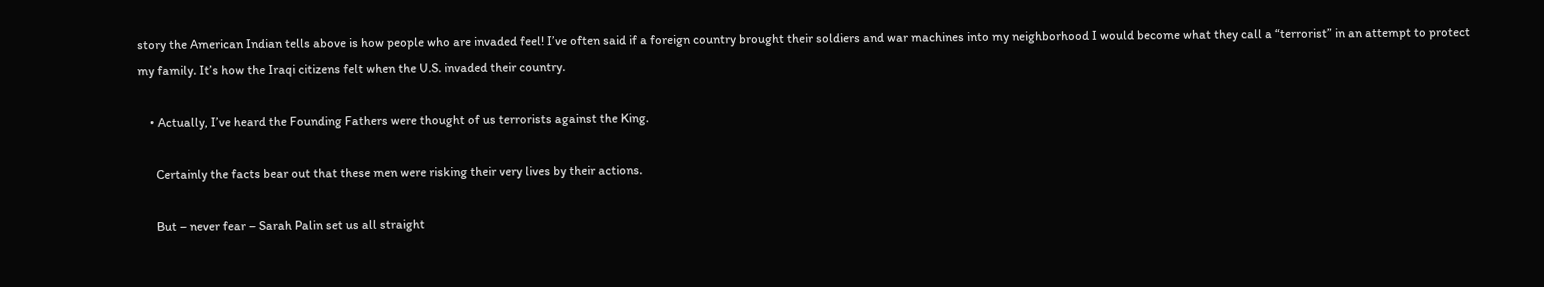story the American Indian tells above is how people who are invaded feel! I’ve often said if a foreign country brought their soldiers and war machines into my neighborhood I would become what they call a “terrorist” in an attempt to protect my family. It’s how the Iraqi citizens felt when the U.S. invaded their country.

    • Actually, I’ve heard the Founding Fathers were thought of us terrorists against the King.

      Certainly the facts bear out that these men were risking their very lives by their actions.

      But – never fear – Sarah Palin set us all straight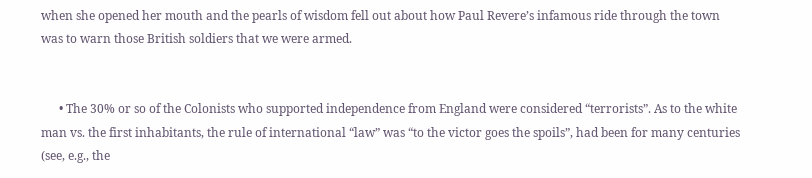when she opened her mouth and the pearls of wisdom fell out about how Paul Revere’s infamous ride through the town was to warn those British soldiers that we were armed.


      • The 30% or so of the Colonists who supported independence from England were considered “terrorists”. As to the white man vs. the first inhabitants, the rule of international “law” was “to the victor goes the spoils”, had been for many centuries (see, e.g., the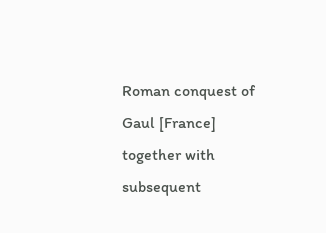Roman conquest of Gaul [France] together with subsequent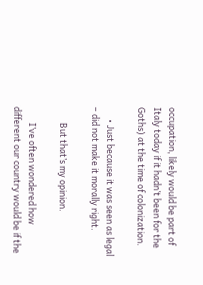occupation, likely would be part of Italy today if it hadn’t been for the Goths) at the time of colonization.

      • Just because it was seen as legal – did not make it morally right.

        But that’s my opinion.

        I’ve often wondered how different our country would be if the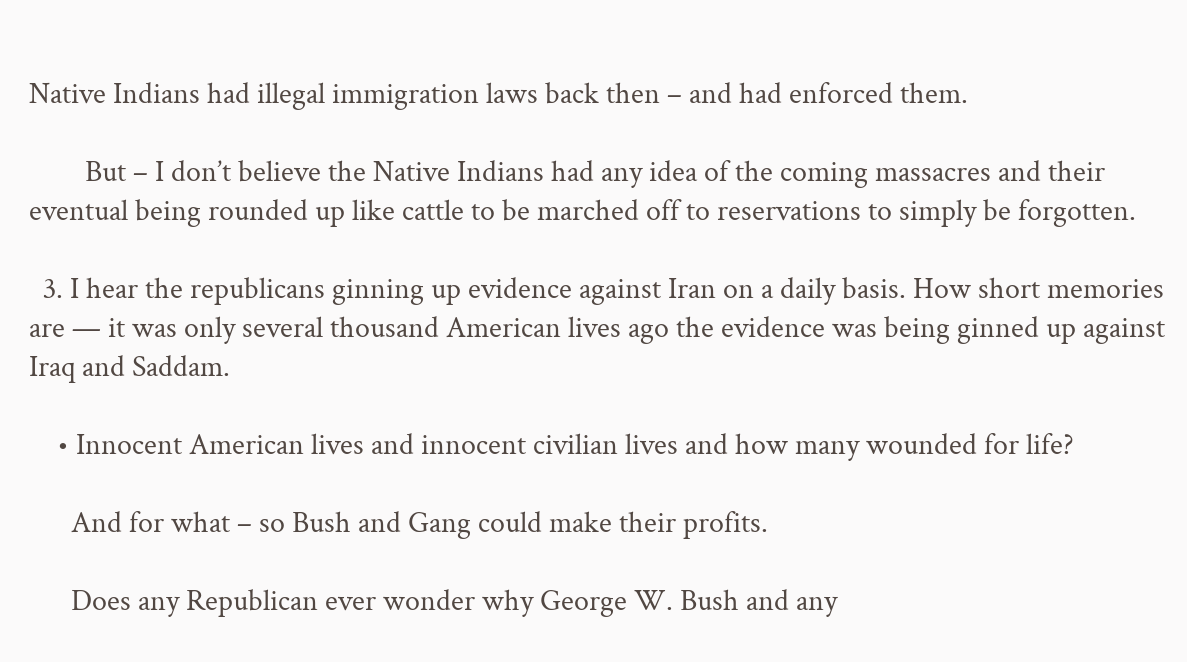Native Indians had illegal immigration laws back then – and had enforced them.

        But – I don’t believe the Native Indians had any idea of the coming massacres and their eventual being rounded up like cattle to be marched off to reservations to simply be forgotten.

  3. I hear the republicans ginning up evidence against Iran on a daily basis. How short memories are — it was only several thousand American lives ago the evidence was being ginned up against Iraq and Saddam.

    • Innocent American lives and innocent civilian lives and how many wounded for life?

      And for what – so Bush and Gang could make their profits.

      Does any Republican ever wonder why George W. Bush and any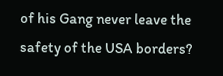of his Gang never leave the safety of the USA borders?